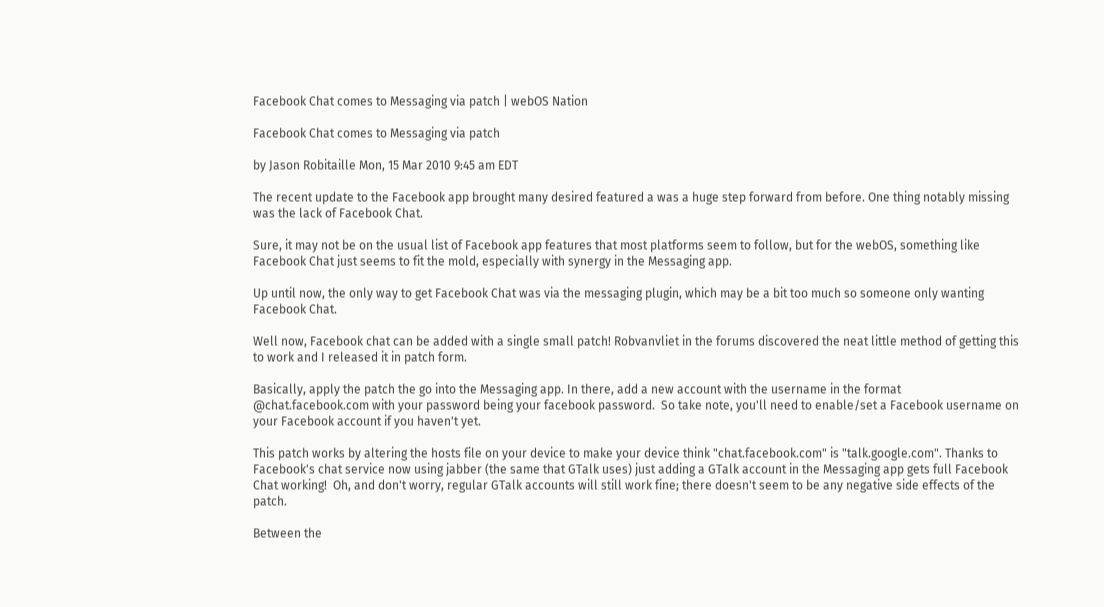Facebook Chat comes to Messaging via patch | webOS Nation

Facebook Chat comes to Messaging via patch

by Jason Robitaille Mon, 15 Mar 2010 9:45 am EDT

The recent update to the Facebook app brought many desired featured a was a huge step forward from before. One thing notably missing was the lack of Facebook Chat.

Sure, it may not be on the usual list of Facebook app features that most platforms seem to follow, but for the webOS, something like Facebook Chat just seems to fit the mold, especially with synergy in the Messaging app.

Up until now, the only way to get Facebook Chat was via the messaging plugin, which may be a bit too much so someone only wanting Facebook Chat.

Well now, Facebook chat can be added with a single small patch! Robvanvliet in the forums discovered the neat little method of getting this to work and I released it in patch form.

Basically, apply the patch the go into the Messaging app. In there, add a new account with the username in the format @chat.facebook.com with your password being your facebook password.  So take note, you'll need to enable/set a Facebook username on your Facebook account if you haven't yet.

This patch works by altering the hosts file on your device to make your device think "chat.facebook.com" is "talk.google.com". Thanks to Facebook's chat service now using jabber (the same that GTalk uses) just adding a GTalk account in the Messaging app gets full Facebook Chat working!  Oh, and don't worry, regular GTalk accounts will still work fine; there doesn't seem to be any negative side effects of the patch.

Between the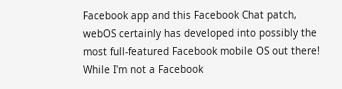Facebook app and this Facebook Chat patch, webOS certainly has developed into possibly the most full-featured Facebook mobile OS out there!  While I'm not a Facebook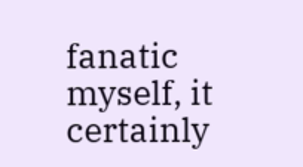fanatic myself, it certainly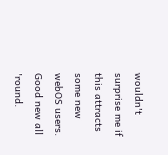wouldn't surprise me if this attracts some new webOS users. Good new all 'round.